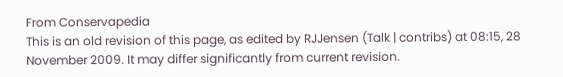From Conservapedia
This is an old revision of this page, as edited by RJJensen (Talk | contribs) at 08:15, 28 November 2009. It may differ significantly from current revision.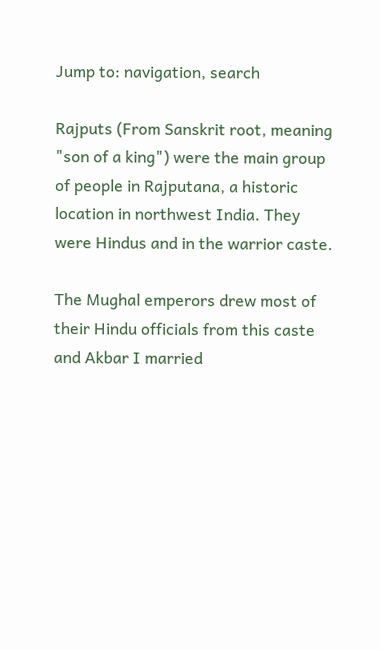Jump to: navigation, search

Rajputs (From Sanskrit root, meaning "son of a king") were the main group of people in Rajputana, a historic location in northwest India. They were Hindus and in the warrior caste.

The Mughal emperors drew most of their Hindu officials from this caste and Akbar I married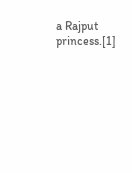a Rajput princess.[1]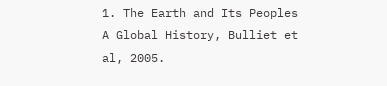1. The Earth and Its Peoples A Global History, Bulliet et al, 2005.